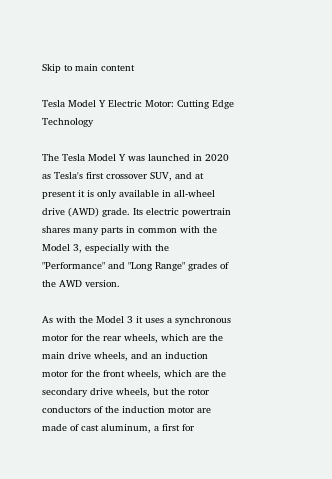Skip to main content

Tesla Model Y Electric Motor: Cutting Edge Technology

The Tesla Model Y was launched in 2020 as Tesla's first crossover SUV, and at present it is only available in all-wheel drive (AWD) grade. Its electric powertrain shares many parts in common with the Model 3, especially with the "Performance" and "Long Range" grades of the AWD version.

As with the Model 3 it uses a synchronous motor for the rear wheels, which are the main drive wheels, and an induction motor for the front wheels, which are the secondary drive wheels, but the rotor conductors of the induction motor are made of cast aluminum, a first for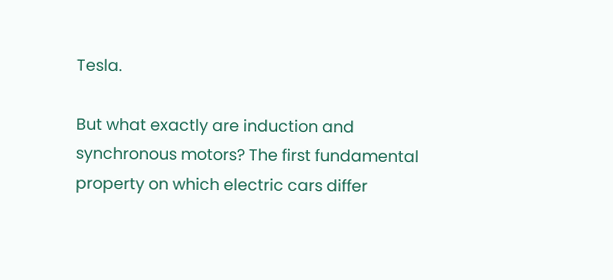Tesla.

But what exactly are induction and synchronous motors? The first fundamental property on which electric cars differ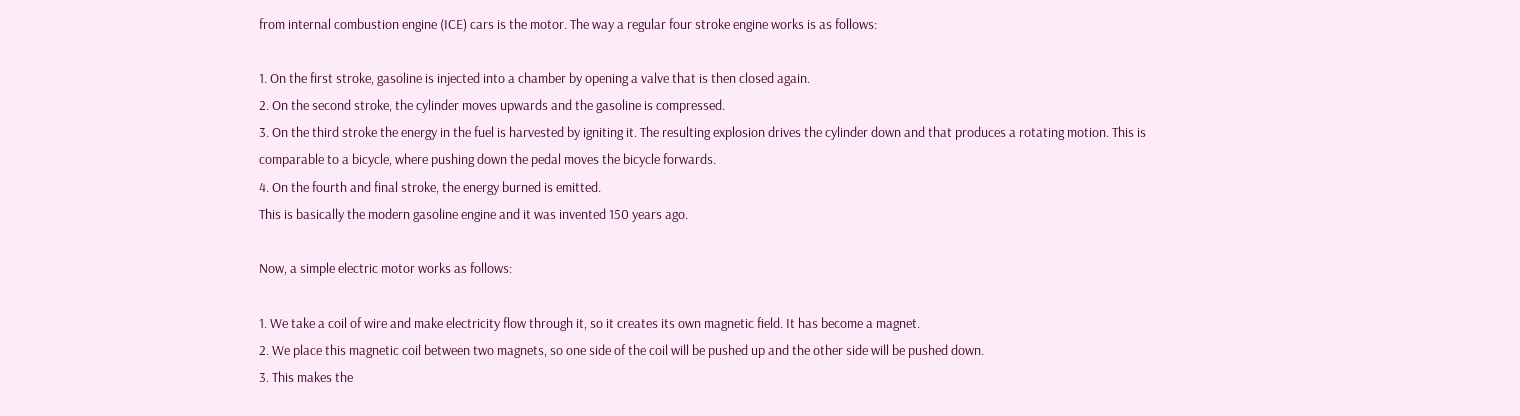from internal combustion engine (ICE) cars is the motor. The way a regular four stroke engine works is as follows:

1. On the first stroke, gasoline is injected into a chamber by opening a valve that is then closed again.
2. On the second stroke, the cylinder moves upwards and the gasoline is compressed.
3. On the third stroke the energy in the fuel is harvested by igniting it. The resulting explosion drives the cylinder down and that produces a rotating motion. This is comparable to a bicycle, where pushing down the pedal moves the bicycle forwards.
4. On the fourth and final stroke, the energy burned is emitted.
This is basically the modern gasoline engine and it was invented 150 years ago.

Now, a simple electric motor works as follows:

1. We take a coil of wire and make electricity flow through it, so it creates its own magnetic field. It has become a magnet.
2. We place this magnetic coil between two magnets, so one side of the coil will be pushed up and the other side will be pushed down.
3. This makes the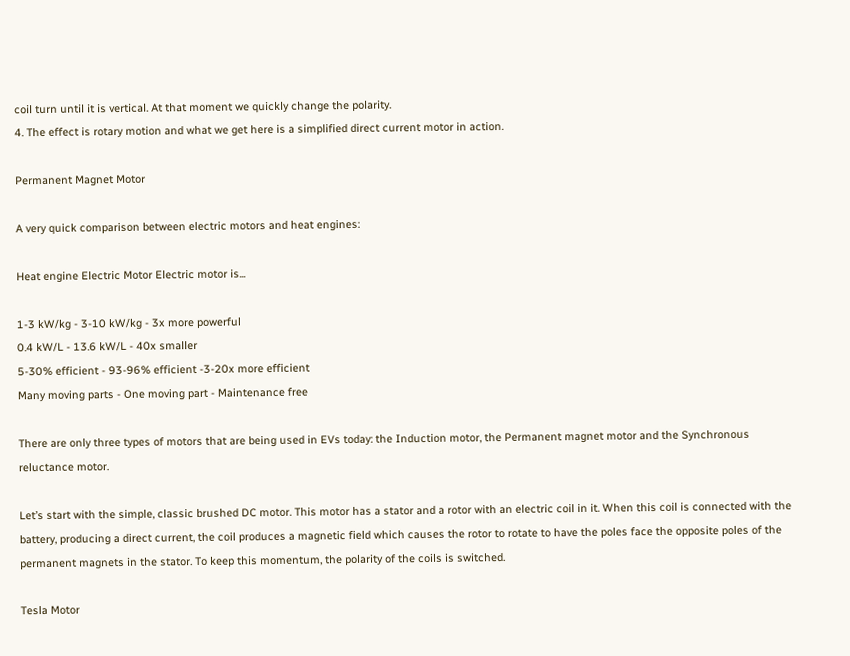coil turn until it is vertical. At that moment we quickly change the polarity.
4. The effect is rotary motion and what we get here is a simplified direct current motor in action.

Permanent Magnet Motor

A very quick comparison between electric motors and heat engines:

Heat engine Electric Motor Electric motor is...

1-3 kW/kg - 3-10 kW/kg - 3x more powerful
0.4 kW/L - 13.6 kW/L - 40x smaller
5-30% efficient - 93-96% efficient -3-20x more efficient
Many moving parts - One moving part - Maintenance free

There are only three types of motors that are being used in EVs today: the Induction motor, the Permanent magnet motor and the Synchronous reluctance motor.

Let’s start with the simple, classic brushed DC motor. This motor has a stator and a rotor with an electric coil in it. When this coil is connected with the battery, producing a direct current, the coil produces a magnetic field which causes the rotor to rotate to have the poles face the opposite poles of the permanent magnets in the stator. To keep this momentum, the polarity of the coils is switched.

Tesla Motor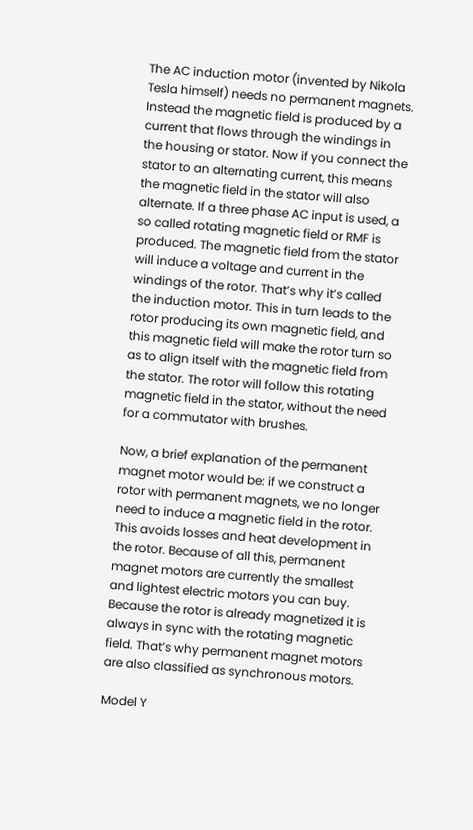The AC induction motor (invented by Nikola Tesla himself) needs no permanent magnets. Instead the magnetic field is produced by a current that flows through the windings in the housing or stator. Now if you connect the stator to an alternating current, this means the magnetic field in the stator will also alternate. If a three phase AC input is used, a so called rotating magnetic field or RMF is produced. The magnetic field from the stator will induce a voltage and current in the windings of the rotor. That’s why it’s called the induction motor. This in turn leads to the rotor producing its own magnetic field, and this magnetic field will make the rotor turn so as to align itself with the magnetic field from the stator. The rotor will follow this rotating magnetic field in the stator, without the need for a commutator with brushes.

Now, a brief explanation of the permanent magnet motor would be: if we construct a rotor with permanent magnets, we no longer need to induce a magnetic field in the rotor. This avoids losses and heat development in the rotor. Because of all this, permanent magnet motors are currently the smallest and lightest electric motors you can buy. Because the rotor is already magnetized it is always in sync with the rotating magnetic field. That’s why permanent magnet motors are also classified as synchronous motors.

Model Y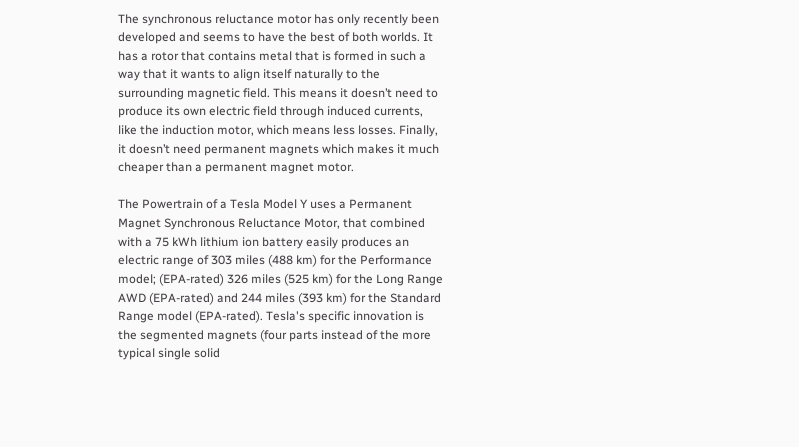The synchronous reluctance motor has only recently been developed and seems to have the best of both worlds. It has a rotor that contains metal that is formed in such a way that it wants to align itself naturally to the surrounding magnetic field. This means it doesn’t need to produce its own electric field through induced currents, like the induction motor, which means less losses. Finally, it doesn’t need permanent magnets which makes it much cheaper than a permanent magnet motor.

The Powertrain of a Tesla Model Y uses a Permanent Magnet Synchronous Reluctance Motor, that combined with a 75 kWh lithium ion battery easily produces an electric range of 303 miles (488 km) for the Performance model; (EPA-rated) 326 miles (525 km) for the Long Range AWD (EPA-rated) and 244 miles (393 km) for the Standard Range model (EPA-rated). Tesla's specific innovation is the segmented magnets (four parts instead of the more typical single solid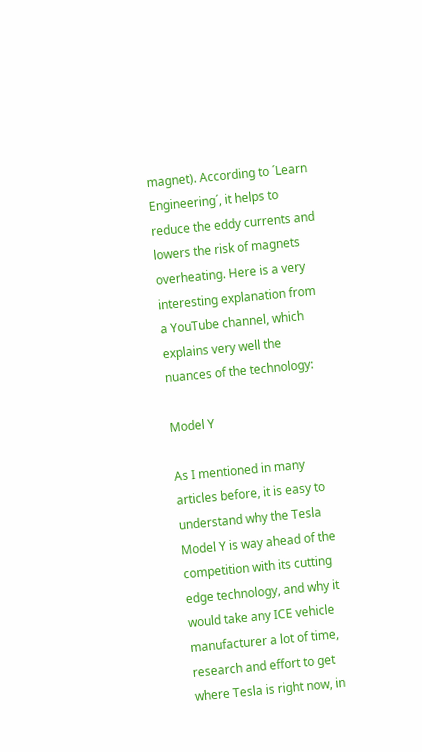magnet). According to ´Learn Engineering´, it helps to reduce the eddy currents and lowers the risk of magnets overheating. Here is a very interesting explanation from a YouTube channel, which explains very well the nuances of the technology:

Model Y

As I mentioned in many articles before, it is easy to understand why the Tesla Model Y is way ahead of the competition with its cutting edge technology, and why it would take any ICE vehicle manufacturer a lot of time, research and effort to get where Tesla is right now, in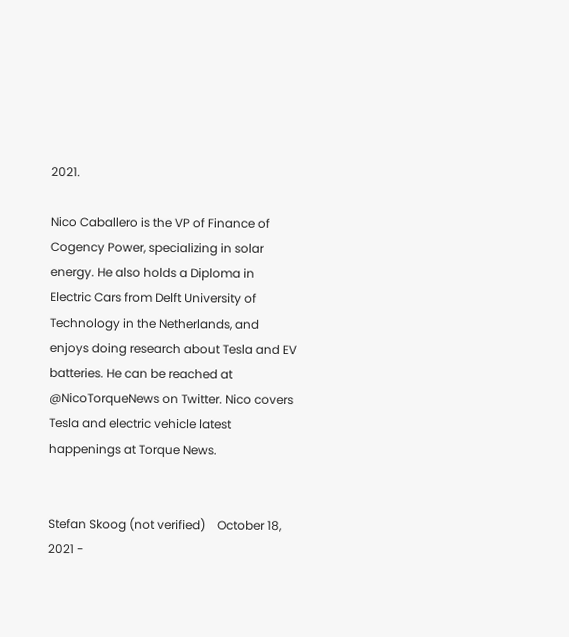2021.

Nico Caballero is the VP of Finance of Cogency Power, specializing in solar energy. He also holds a Diploma in Electric Cars from Delft University of Technology in the Netherlands, and enjoys doing research about Tesla and EV batteries. He can be reached at @NicoTorqueNews on Twitter. Nico covers Tesla and electric vehicle latest happenings at Torque News.


Stefan Skoog (not verified)    October 18, 2021 -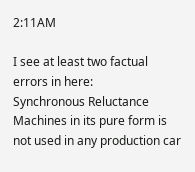2:11AM

I see at least two factual errors in here:
Synchronous Reluctance Machines in its pure form is not used in any production car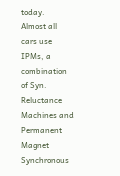today.
Almost all cars use IPMs, a combination of Syn. Reluctance Machines and Permanent Magnet Synchronous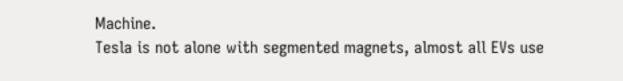Machine.
Tesla is not alone with segmented magnets, almost all EVs use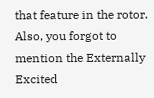that feature in the rotor.
Also, you forgot to mention the Externally Excited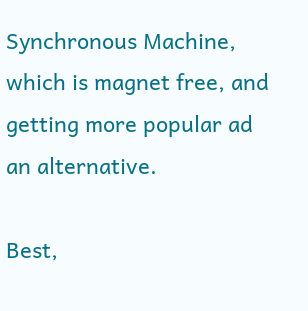Synchronous Machine, which is magnet free, and getting more popular ad an alternative.

Best,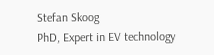Stefan Skoog
PhD, Expert in EV technology